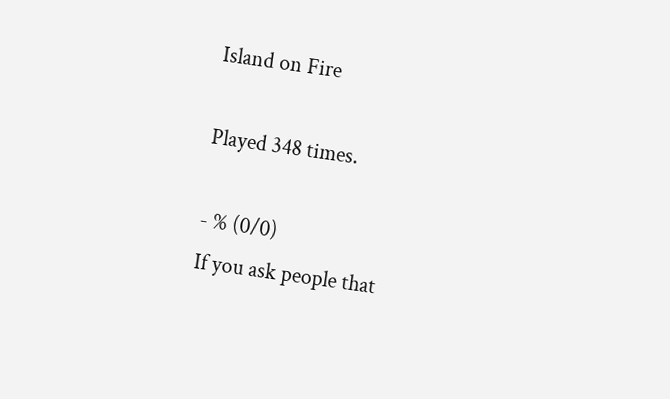Island on Fire

Played 348 times.

- % (0/0)
If you ask people that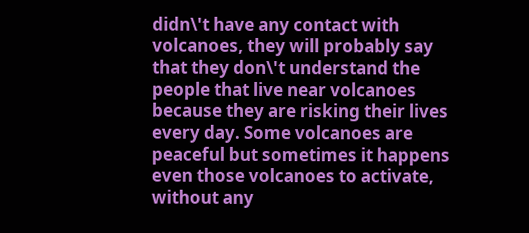didn\'t have any contact with volcanoes, they will probably say that they don\'t understand the people that live near volcanoes because they are risking their lives every day. Some volcanoes are peaceful but sometimes it happens even those volcanoes to activate, without any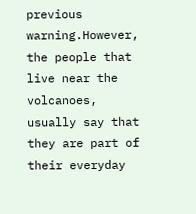previous warning.However, the people that live near the volcanoes, usually say that they are part of their everyday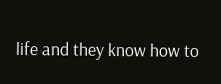life and they know how to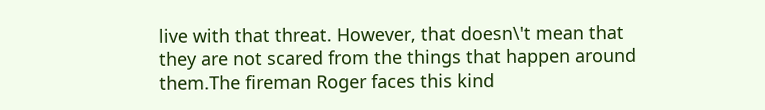live with that threat. However, that doesn\'t mean that they are not scared from the things that happen around them.The fireman Roger faces this kind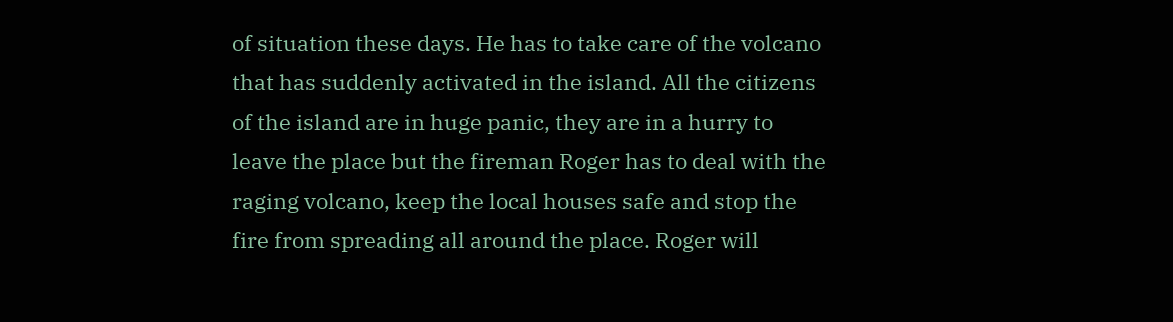of situation these days. He has to take care of the volcano that has suddenly activated in the island. All the citizens of the island are in huge panic, they are in a hurry to leave the place but the fireman Roger has to deal with the raging volcano, keep the local houses safe and stop the fire from spreading all around the place. Roger will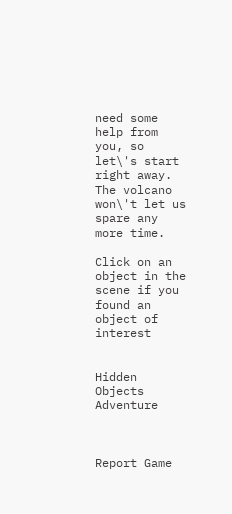need some help from you, so let\'s start right away. The volcano won\'t let us spare any more time.

Click on an object in the scene if you found an object of interest


Hidden Objects Adventure



Report Game